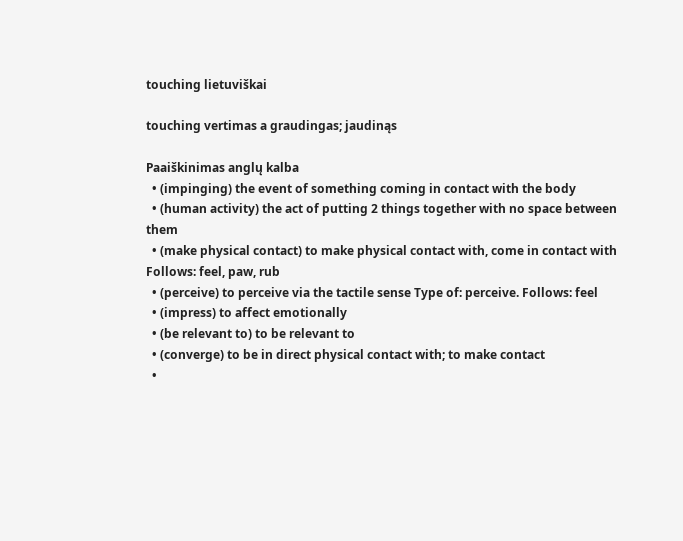touching lietuviškai

touching vertimas a graudingas; jaudinąs

Paaiškinimas anglų kalba
  • (impinging) the event of something coming in contact with the body
  • (human activity) the act of putting 2 things together with no space between them
  • (make physical contact) to make physical contact with, come in contact with Follows: feel, paw, rub
  • (perceive) to perceive via the tactile sense Type of: perceive. Follows: feel
  • (impress) to affect emotionally
  • (be relevant to) to be relevant to
  • (converge) to be in direct physical contact with; to make contact
  •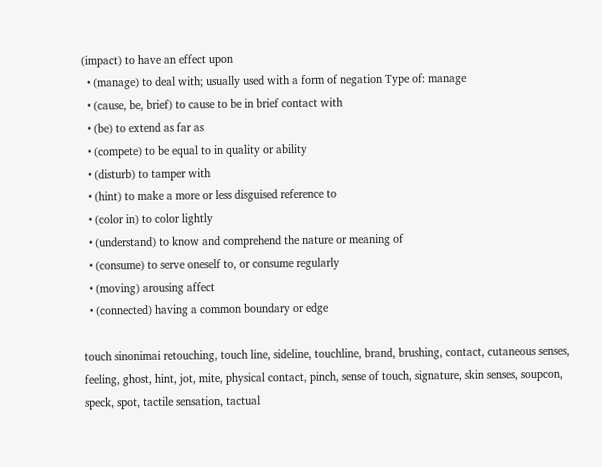(impact) to have an effect upon
  • (manage) to deal with; usually used with a form of negation Type of: manage
  • (cause, be, brief) to cause to be in brief contact with
  • (be) to extend as far as
  • (compete) to be equal to in quality or ability
  • (disturb) to tamper with
  • (hint) to make a more or less disguised reference to
  • (color in) to color lightly
  • (understand) to know and comprehend the nature or meaning of
  • (consume) to serve oneself to, or consume regularly
  • (moving) arousing affect
  • (connected) having a common boundary or edge

touch sinonimai retouching, touch line, sideline, touchline, brand, brushing, contact, cutaneous senses, feeling, ghost, hint, jot, mite, physical contact, pinch, sense of touch, signature, skin senses, soupcon, speck, spot, tactile sensation, tactual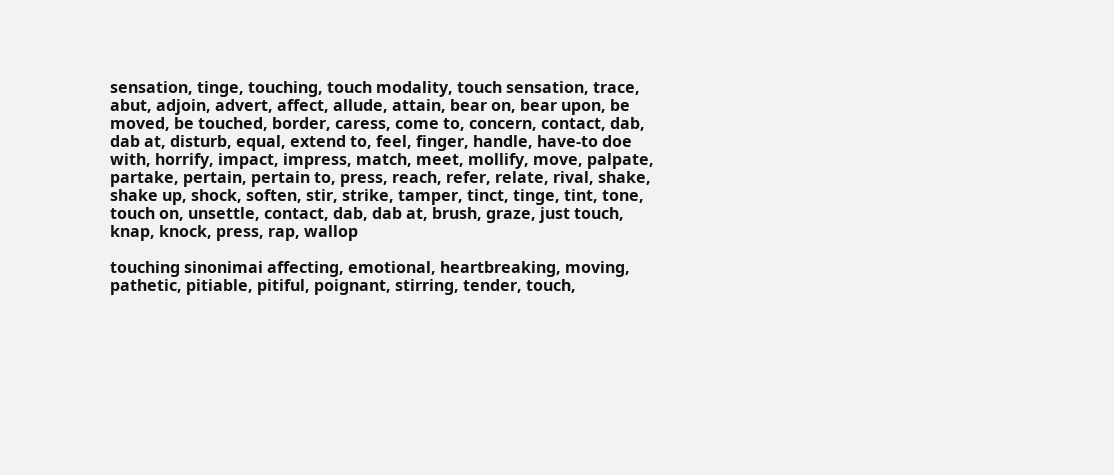sensation, tinge, touching, touch modality, touch sensation, trace, abut, adjoin, advert, affect, allude, attain, bear on, bear upon, be moved, be touched, border, caress, come to, concern, contact, dab, dab at, disturb, equal, extend to, feel, finger, handle, have-to doe with, horrify, impact, impress, match, meet, mollify, move, palpate, partake, pertain, pertain to, press, reach, refer, relate, rival, shake, shake up, shock, soften, stir, strike, tamper, tinct, tinge, tint, tone, touch on, unsettle, contact, dab, dab at, brush, graze, just touch, knap, knock, press, rap, wallop

touching sinonimai affecting, emotional, heartbreaking, moving, pathetic, pitiable, pitiful, poignant, stirring, tender, touch,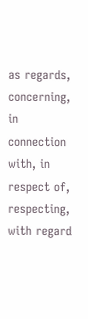as regards, concerning, in connection with, in respect of, respecting, with regard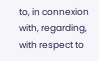to, in connexion with, regarding, with respect to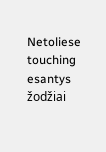Netoliese touching esantys žodžiai